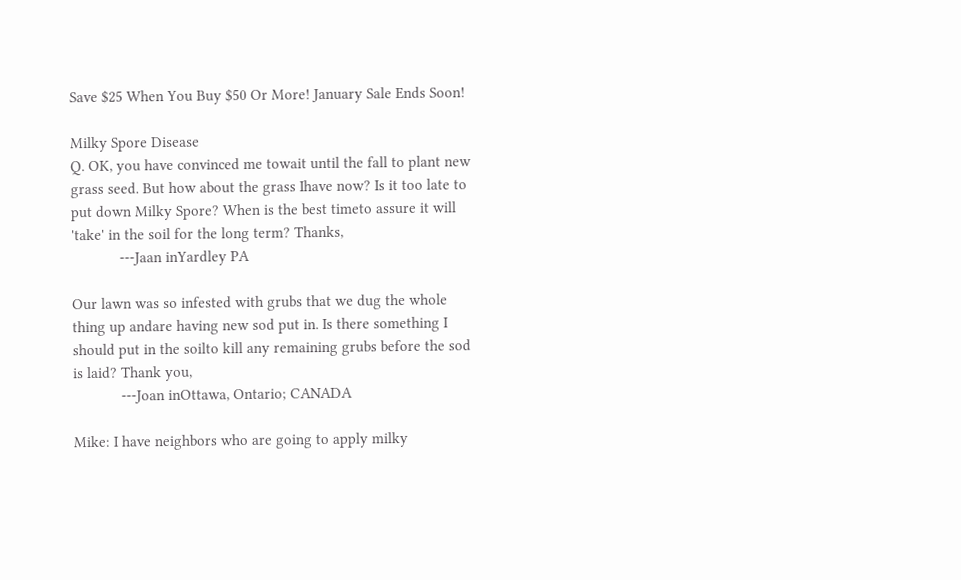Save $25 When You Buy $50 Or More! January Sale Ends Soon!

Milky Spore Disease
Q. OK, you have convinced me towait until the fall to plant new grass seed. But how about the grass Ihave now? Is it too late to put down Milky Spore? When is the best timeto assure it will 'take' in the soil for the long term? Thanks,
            ---Jaan inYardley PA

Our lawn was so infested with grubs that we dug the whole thing up andare having new sod put in. Is there something I should put in the soilto kill any remaining grubs before the sod is laid? Thank you,
            ---Joan inOttawa, Ontario; CANADA

Mike: I have neighbors who are going to apply milky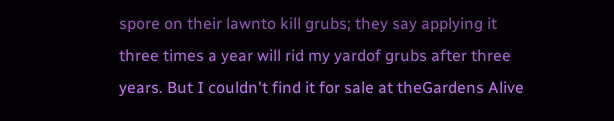spore on their lawnto kill grubs; they say applying it three times a year will rid my yardof grubs after three years. But I couldn't find it for sale at theGardens Alive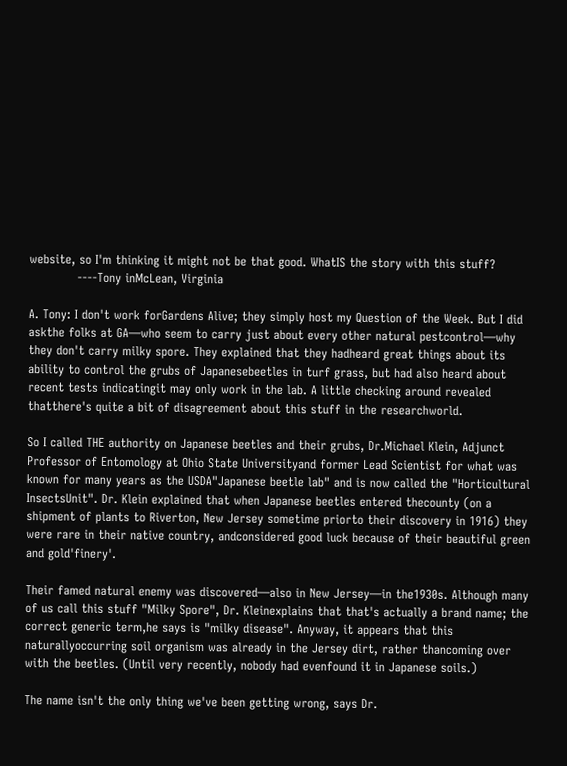website, so I'm thinking it might not be that good. WhatIS the story with this stuff?
            ----Tony inMcLean, Virginia

A. Tony: I don't work forGardens Alive; they simply host my Question of the Week. But I did askthe folks at GA—who seem to carry just about every other natural pestcontrol—why they don't carry milky spore. They explained that they hadheard great things about its ability to control the grubs of Japanesebeetles in turf grass, but had also heard about recent tests indicatingit may only work in the lab. A little checking around revealed thatthere's quite a bit of disagreement about this stuff in the researchworld.

So I called THE authority on Japanese beetles and their grubs, Dr.Michael Klein, Adjunct Professor of Entomology at Ohio State Universityand former Lead Scientist for what was known for many years as the USDA"Japanese beetle lab" and is now called the "Horticultural InsectsUnit". Dr. Klein explained that when Japanese beetles entered thecounty (on a shipment of plants to Riverton, New Jersey sometime priorto their discovery in 1916) they were rare in their native country, andconsidered good luck because of their beautiful green and gold'finery'.

Their famed natural enemy was discovered—also in New Jersey—in the1930s. Although many of us call this stuff "Milky Spore", Dr. Kleinexplains that that's actually a brand name; the correct generic term,he says is "milky disease". Anyway, it appears that this naturallyoccurring soil organism was already in the Jersey dirt, rather thancoming over with the beetles. (Until very recently, nobody had evenfound it in Japanese soils.)

The name isn't the only thing we've been getting wrong, says Dr.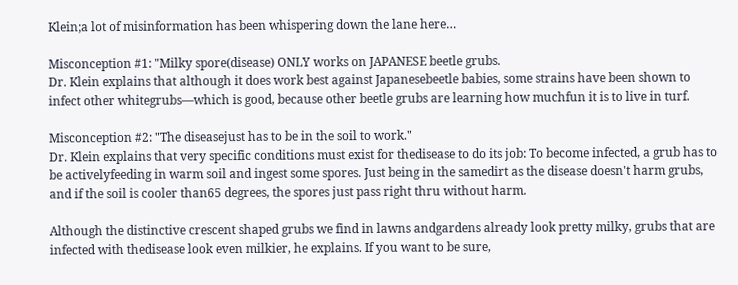Klein;a lot of misinformation has been whispering down the lane here…

Misconception #1: "Milky spore(disease) ONLY works on JAPANESE beetle grubs.
Dr. Klein explains that although it does work best against Japanesebeetle babies, some strains have been shown to infect other whitegrubs—which is good, because other beetle grubs are learning how muchfun it is to live in turf.

Misconception #2: "The diseasejust has to be in the soil to work."
Dr. Klein explains that very specific conditions must exist for thedisease to do its job: To become infected, a grub has to be activelyfeeding in warm soil and ingest some spores. Just being in the samedirt as the disease doesn't harm grubs, and if the soil is cooler than65 degrees, the spores just pass right thru without harm.

Although the distinctive crescent shaped grubs we find in lawns andgardens already look pretty milky, grubs that are infected with thedisease look even milkier, he explains. If you want to be sure,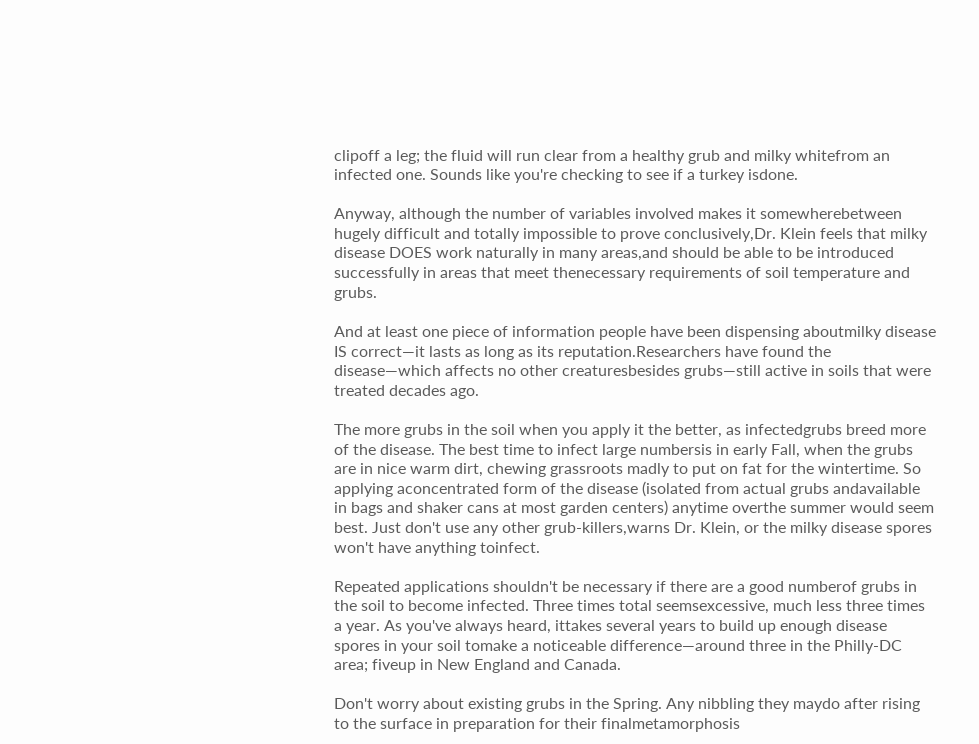clipoff a leg; the fluid will run clear from a healthy grub and milky whitefrom an infected one. Sounds like you're checking to see if a turkey isdone.

Anyway, although the number of variables involved makes it somewherebetween hugely difficult and totally impossible to prove conclusively,Dr. Klein feels that milky disease DOES work naturally in many areas,and should be able to be introduced successfully in areas that meet thenecessary requirements of soil temperature and grubs.

And at least one piece of information people have been dispensing aboutmilky disease IS correct—it lasts as long as its reputation.Researchers have found the disease—which affects no other creaturesbesides grubs—still active in soils that were treated decades ago.

The more grubs in the soil when you apply it the better, as infectedgrubs breed more of the disease. The best time to infect large numbersis in early Fall, when the grubs are in nice warm dirt, chewing grassroots madly to put on fat for the wintertime. So applying aconcentrated form of the disease (isolated from actual grubs andavailable in bags and shaker cans at most garden centers) anytime overthe summer would seem best. Just don't use any other grub-killers,warns Dr. Klein, or the milky disease spores won't have anything toinfect.

Repeated applications shouldn't be necessary if there are a good numberof grubs in the soil to become infected. Three times total seemsexcessive, much less three times a year. As you've always heard, ittakes several years to build up enough disease spores in your soil tomake a noticeable difference—around three in the Philly-DC area; fiveup in New England and Canada.

Don't worry about existing grubs in the Spring. Any nibbling they maydo after rising to the surface in preparation for their finalmetamorphosis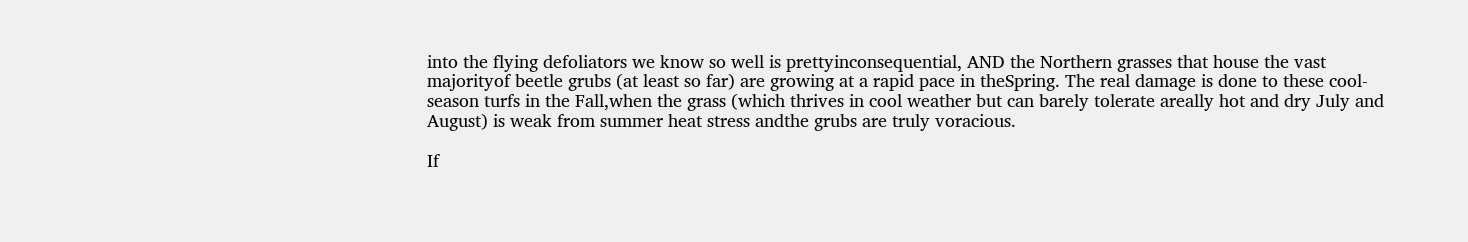into the flying defoliators we know so well is prettyinconsequential, AND the Northern grasses that house the vast majorityof beetle grubs (at least so far) are growing at a rapid pace in theSpring. The real damage is done to these cool-season turfs in the Fall,when the grass (which thrives in cool weather but can barely tolerate areally hot and dry July and August) is weak from summer heat stress andthe grubs are truly voracious.

If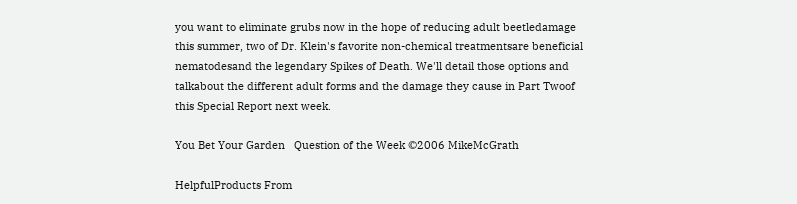you want to eliminate grubs now in the hope of reducing adult beetledamage this summer, two of Dr. Klein's favorite non-chemical treatmentsare beneficial nematodesand the legendary Spikes of Death. We'll detail those options and talkabout the different adult forms and the damage they cause in Part Twoof this Special Report next week.

You Bet Your Garden   Question of the Week ©2006 MikeMcGrath

HelpfulProducts From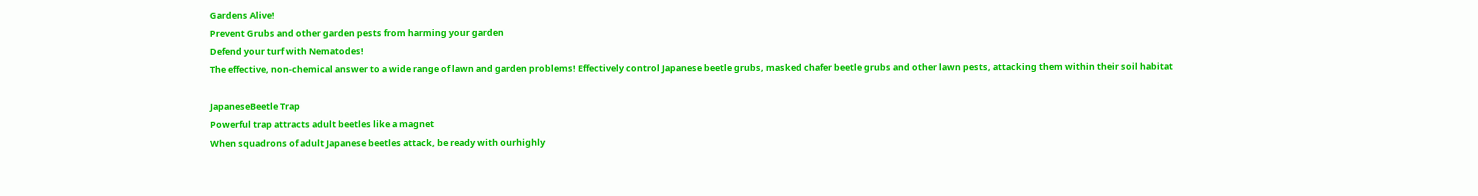Gardens Alive!
Prevent Grubs and other garden pests from harming your garden
Defend your turf with Nematodes!
The effective, non-chemical answer to a wide range of lawn and garden problems! Effectively control Japanese beetle grubs, masked chafer beetle grubs and other lawn pests, attacking them within their soil habitat

JapaneseBeetle Trap
Powerful trap attracts adult beetles like a magnet
When squadrons of adult Japanese beetles attack, be ready with ourhighly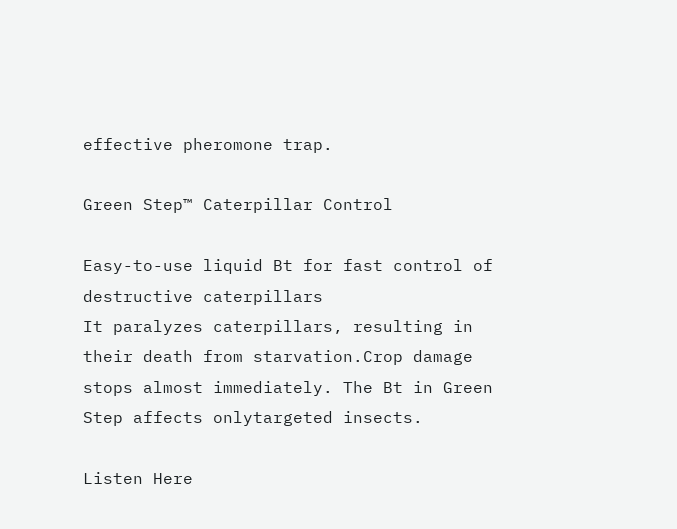effective pheromone trap.

Green Step™ Caterpillar Control

Easy-to-use liquid Bt for fast control of destructive caterpillars
It paralyzes caterpillars, resulting in their death from starvation.Crop damage stops almost immediately. The Bt in Green Step affects onlytargeted insects.

Listen Here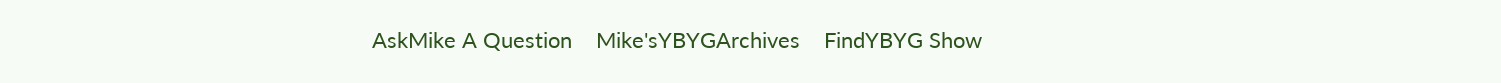AskMike A Question    Mike'sYBYGArchives    FindYBYG Show